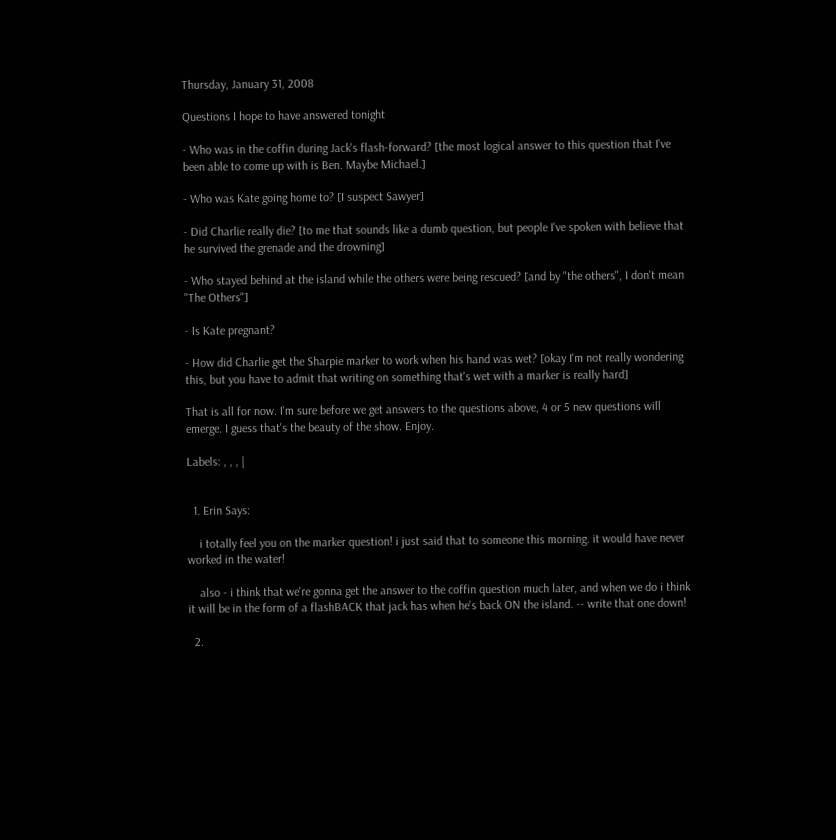Thursday, January 31, 2008

Questions I hope to have answered tonight

- Who was in the coffin during Jack's flash-forward? [the most logical answer to this question that I've been able to come up with is Ben. Maybe Michael.]

- Who was Kate going home to? [I suspect Sawyer]

- Did Charlie really die? [to me that sounds like a dumb question, but people I've spoken with believe that he survived the grenade and the drowning]

- Who stayed behind at the island while the others were being rescued? [and by "the others", I don't mean "The Others"]

- Is Kate pregnant?

- How did Charlie get the Sharpie marker to work when his hand was wet? [okay I'm not really wondering this, but you have to admit that writing on something that's wet with a marker is really hard]

That is all for now. I'm sure before we get answers to the questions above, 4 or 5 new questions will emerge. I guess that's the beauty of the show. Enjoy.

Labels: , , , |


  1. Erin Says:

    i totally feel you on the marker question! i just said that to someone this morning. it would have never worked in the water!

    also - i think that we're gonna get the answer to the coffin question much later, and when we do i think it will be in the form of a flashBACK that jack has when he's back ON the island. -- write that one down!

  2.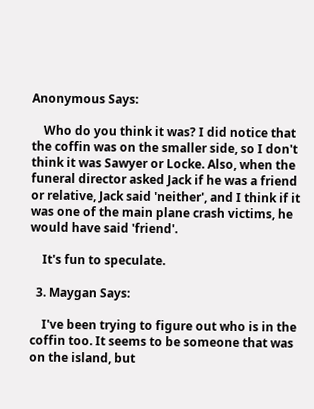Anonymous Says:

    Who do you think it was? I did notice that the coffin was on the smaller side, so I don't think it was Sawyer or Locke. Also, when the funeral director asked Jack if he was a friend or relative, Jack said 'neither', and I think if it was one of the main plane crash victims, he would have said 'friend'.

    It's fun to speculate.

  3. Maygan Says:

    I've been trying to figure out who is in the coffin too. It seems to be someone that was on the island, but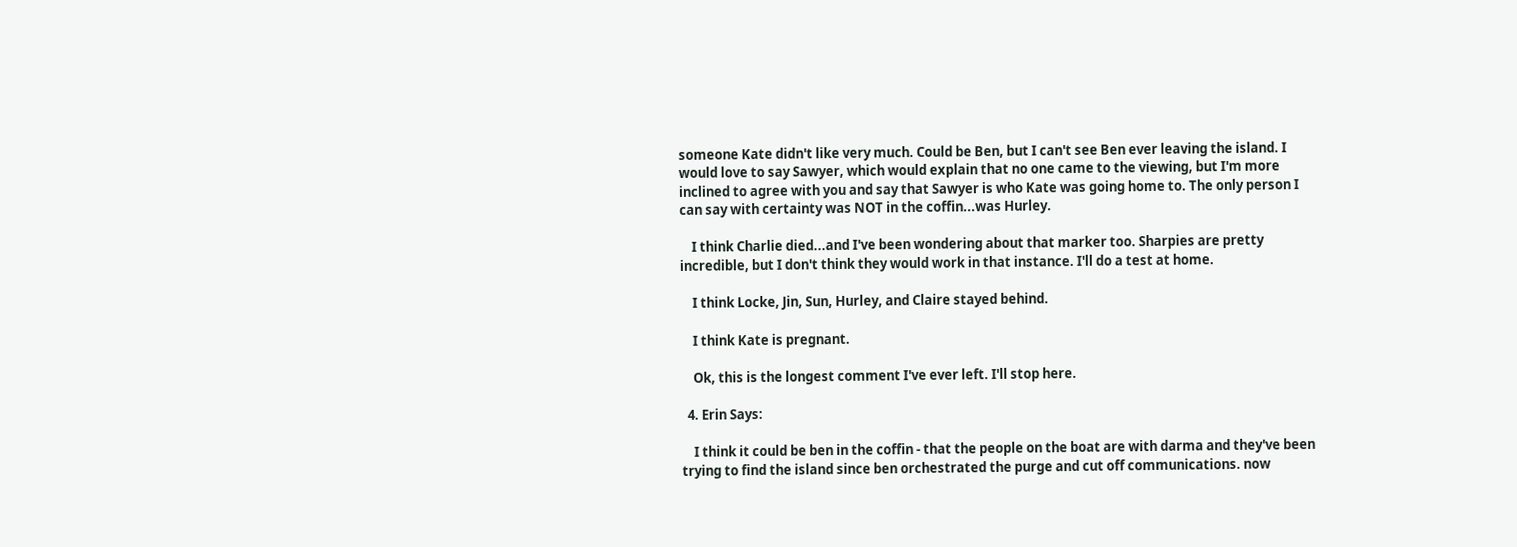someone Kate didn't like very much. Could be Ben, but I can't see Ben ever leaving the island. I would love to say Sawyer, which would explain that no one came to the viewing, but I'm more inclined to agree with you and say that Sawyer is who Kate was going home to. The only person I can say with certainty was NOT in the coffin...was Hurley.

    I think Charlie died...and I've been wondering about that marker too. Sharpies are pretty incredible, but I don't think they would work in that instance. I'll do a test at home.

    I think Locke, Jin, Sun, Hurley, and Claire stayed behind.

    I think Kate is pregnant.

    Ok, this is the longest comment I've ever left. I'll stop here.

  4. Erin Says:

    I think it could be ben in the coffin - that the people on the boat are with darma and they've been trying to find the island since ben orchestrated the purge and cut off communications. now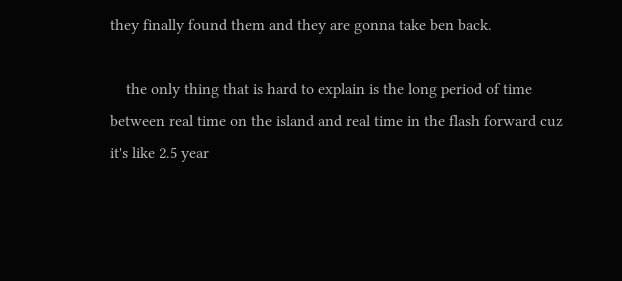they finally found them and they are gonna take ben back.

    the only thing that is hard to explain is the long period of time between real time on the island and real time in the flash forward cuz it's like 2.5 year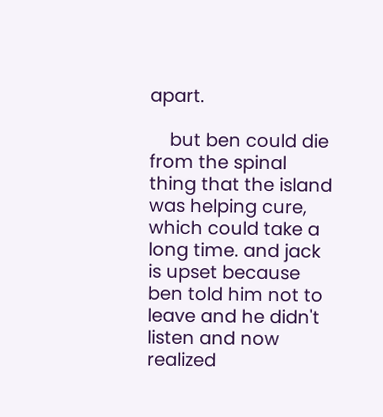apart.

    but ben could die from the spinal thing that the island was helping cure, which could take a long time. and jack is upset because ben told him not to leave and he didn't listen and now realized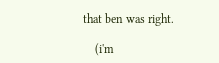that ben was right.

    (i'm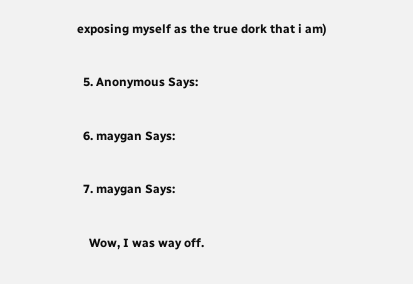exposing myself as the true dork that i am)

  5. Anonymous Says:

  6. maygan Says:

  7. maygan Says:

    Wow, I was way off.